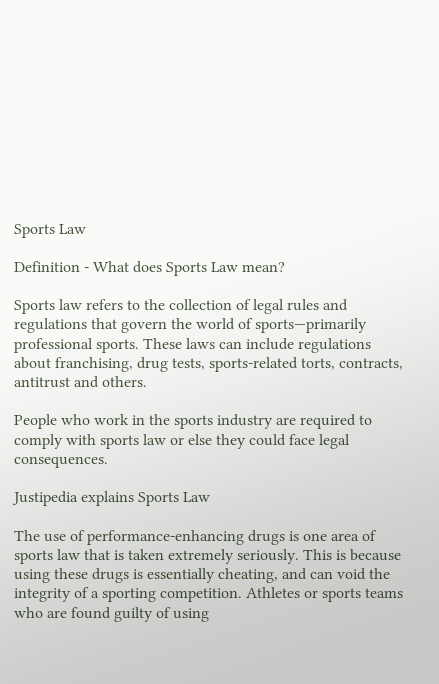Sports Law

Definition - What does Sports Law mean?

Sports law refers to the collection of legal rules and regulations that govern the world of sports—primarily professional sports. These laws can include regulations about franchising, drug tests, sports-related torts, contracts, antitrust and others.

People who work in the sports industry are required to comply with sports law or else they could face legal consequences.

Justipedia explains Sports Law

The use of performance-enhancing drugs is one area of sports law that is taken extremely seriously. This is because using these drugs is essentially cheating, and can void the integrity of a sporting competition. Athletes or sports teams who are found guilty of using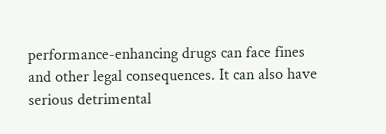performance-enhancing drugs can face fines and other legal consequences. It can also have serious detrimental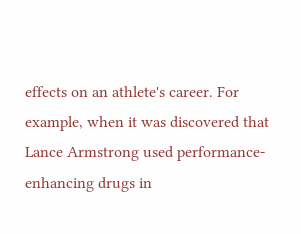effects on an athlete's career. For example, when it was discovered that Lance Armstrong used performance-enhancing drugs in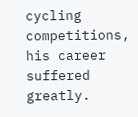cycling competitions, his career suffered greatly.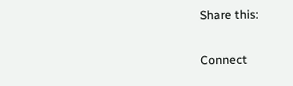Share this:

Connect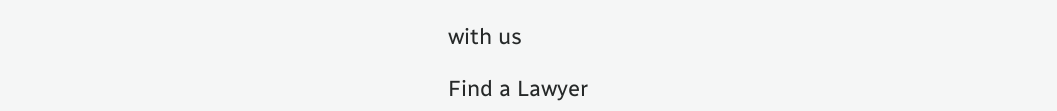with us

Find a Lawyer